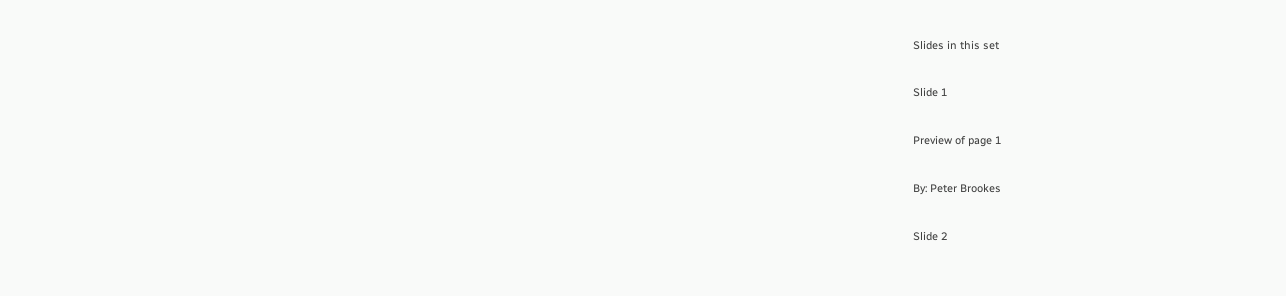Slides in this set

Slide 1

Preview of page 1

By: Peter Brookes

Slide 2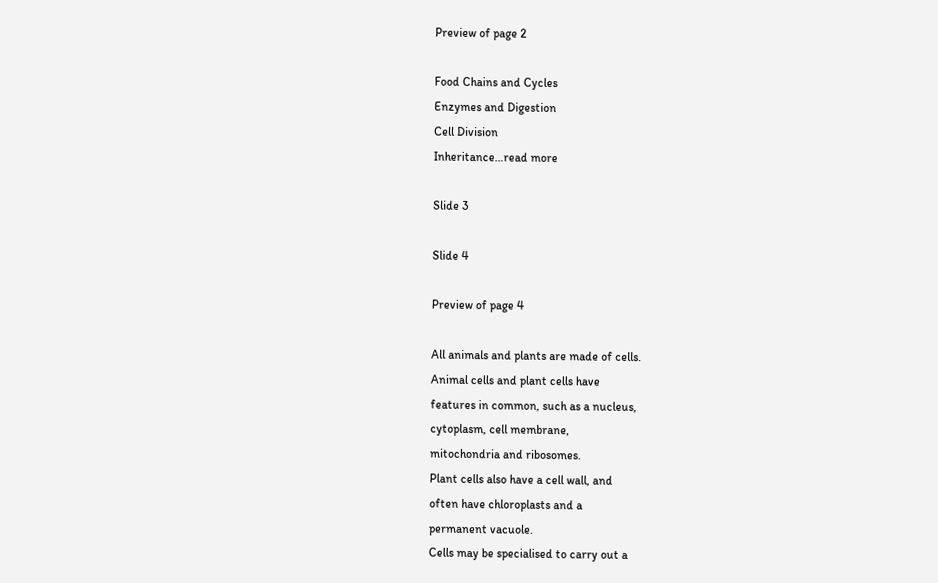Preview of page 2

Food Chains and Cycles
Enzymes and Digestion
Cell Division
Inheritance…read more

Slide 3

Slide 4

Preview of page 4

All animals and plants are made of cells.
Animal cells and plant cells have
features in common, such as a nucleus,
cytoplasm, cell membrane,
mitochondria and ribosomes.
Plant cells also have a cell wall, and
often have chloroplasts and a
permanent vacuole.
Cells may be specialised to carry out a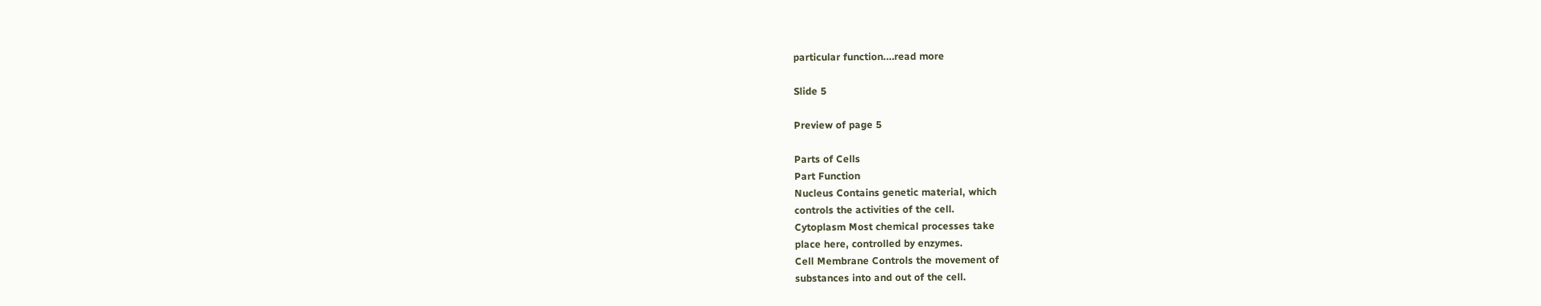particular function.…read more

Slide 5

Preview of page 5

Parts of Cells
Part Function
Nucleus Contains genetic material, which
controls the activities of the cell.
Cytoplasm Most chemical processes take
place here, controlled by enzymes.
Cell Membrane Controls the movement of
substances into and out of the cell.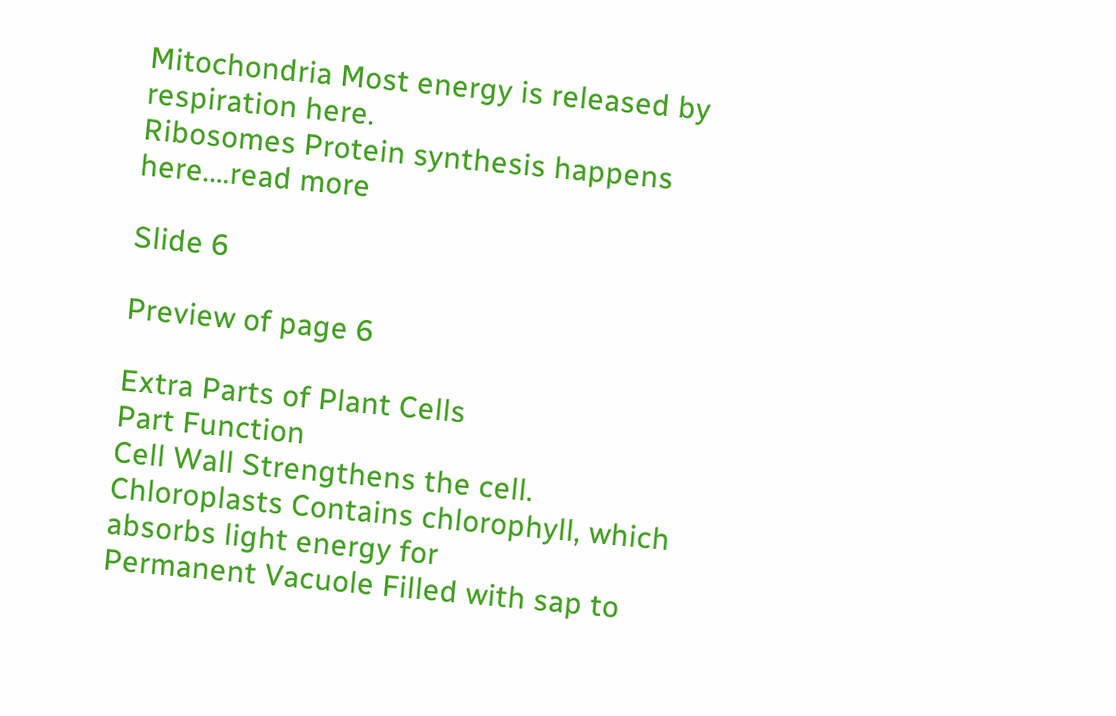Mitochondria Most energy is released by
respiration here.
Ribosomes Protein synthesis happens here.…read more

Slide 6

Preview of page 6

Extra Parts of Plant Cells
Part Function
Cell Wall Strengthens the cell.
Chloroplasts Contains chlorophyll, which
absorbs light energy for
Permanent Vacuole Filled with sap to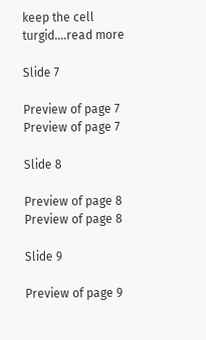keep the cell
turgid.…read more

Slide 7

Preview of page 7
Preview of page 7

Slide 8

Preview of page 8
Preview of page 8

Slide 9

Preview of page 9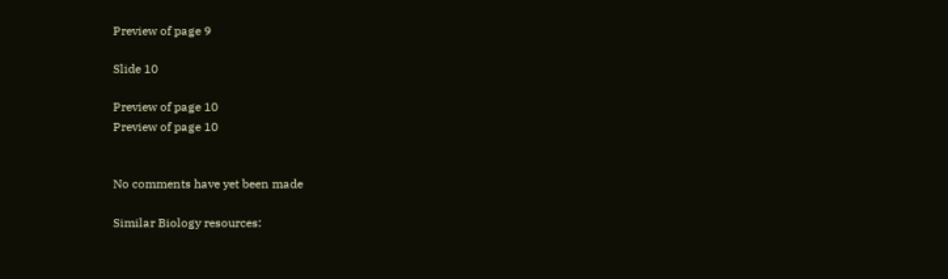Preview of page 9

Slide 10

Preview of page 10
Preview of page 10


No comments have yet been made

Similar Biology resources: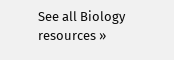See all Biology resources »